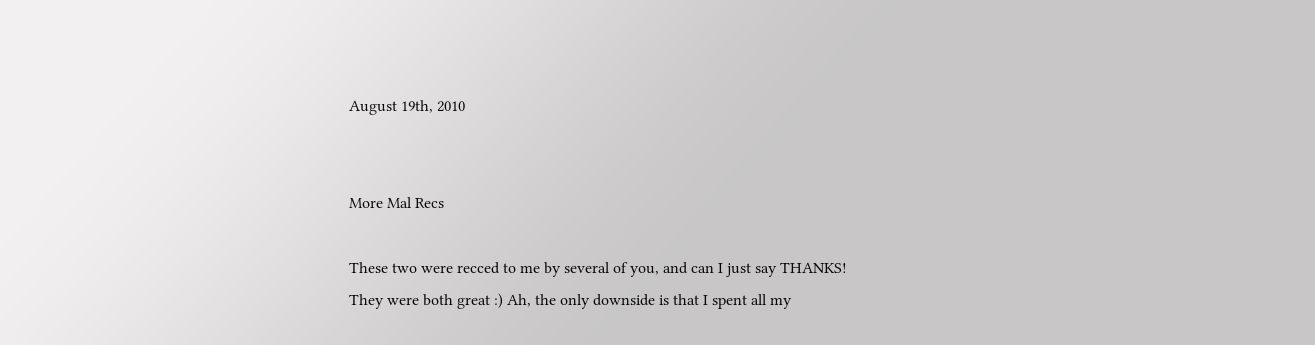August 19th, 2010


More Mal Recs

These two were recced to me by several of you, and can I just say THANKS! They were both great :) Ah, the only downside is that I spent all my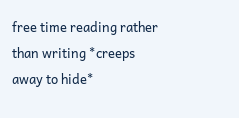free time reading rather than writing *creeps away to hide*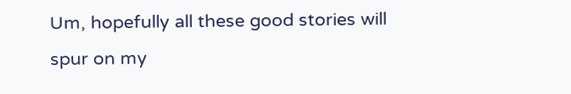Um, hopefully all these good stories will spur on my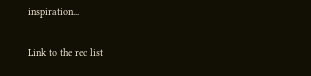inspiration...

Link to the rec list